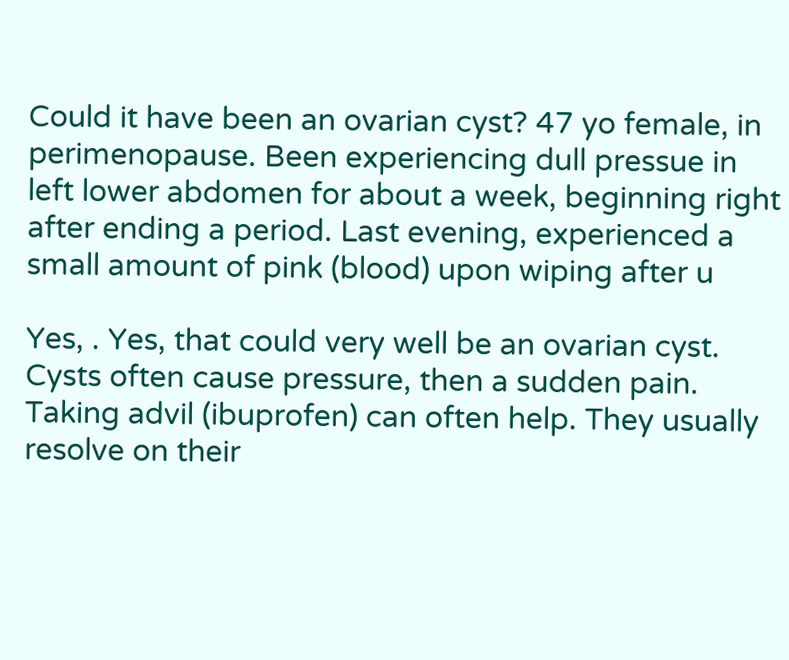Could it have been an ovarian cyst? 47 yo female, in perimenopause. Been experiencing dull pressue in left lower abdomen for about a week, beginning right after ending a period. Last evening, experienced a small amount of pink (blood) upon wiping after u

Yes, . Yes, that could very well be an ovarian cyst. Cysts often cause pressure, then a sudden pain. Taking advil (ibuprofen) can often help. They usually resolve on their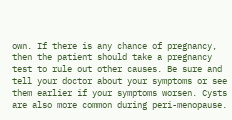own. If there is any chance of pregnancy, then the patient should take a pregnancy test to rule out other causes. Be sure and tell your doctor about your symptoms or see them earlier if your symptoms worsen. Cysts are also more common during peri-menopause.